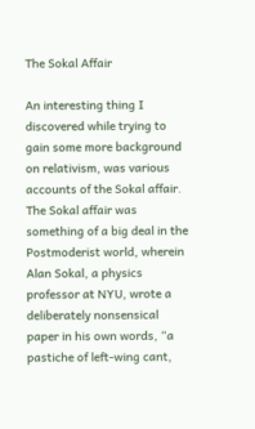The Sokal Affair

An interesting thing I discovered while trying to gain some more background on relativism, was various accounts of the Sokal affair. The Sokal affair was something of a big deal in the Postmoderist world, wherein Alan Sokal, a physics professor at NYU, wrote a deliberately nonsensical paper in his own words, “a pastiche of left-wing cant,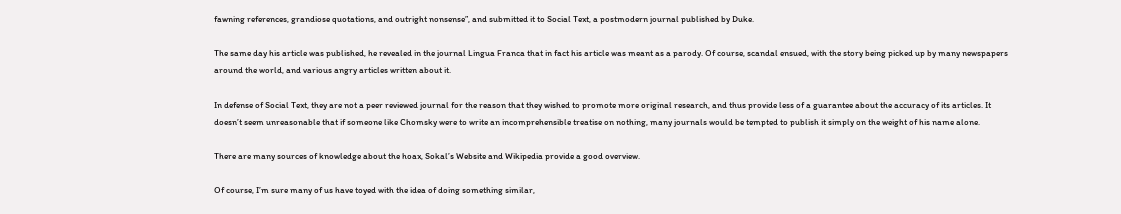fawning references, grandiose quotations, and outright nonsense”, and submitted it to Social Text, a postmodern journal published by Duke.

The same day his article was published, he revealed in the journal Lingua Franca that in fact his article was meant as a parody. Of course, scandal ensued, with the story being picked up by many newspapers around the world, and various angry articles written about it.

In defense of Social Text, they are not a peer reviewed journal for the reason that they wished to promote more original research, and thus provide less of a guarantee about the accuracy of its articles. It doesn’t seem unreasonable that if someone like Chomsky were to write an incomprehensible treatise on nothing, many journals would be tempted to publish it simply on the weight of his name alone.

There are many sources of knowledge about the hoax, Sokal’s Website and Wikipedia provide a good overview.

Of course, I’m sure many of us have toyed with the idea of doing something similar,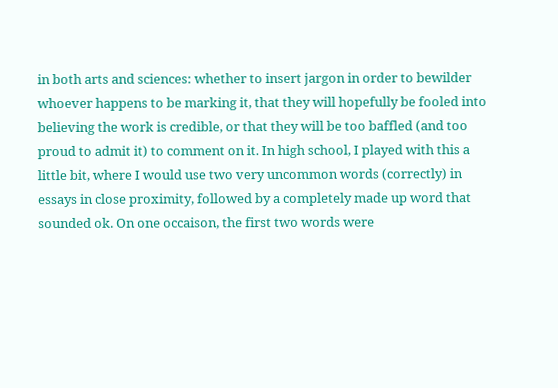in both arts and sciences: whether to insert jargon in order to bewilder whoever happens to be marking it, that they will hopefully be fooled into believing the work is credible, or that they will be too baffled (and too proud to admit it) to comment on it. In high school, I played with this a little bit, where I would use two very uncommon words (correctly) in essays in close proximity, followed by a completely made up word that sounded ok. On one occaison, the first two words were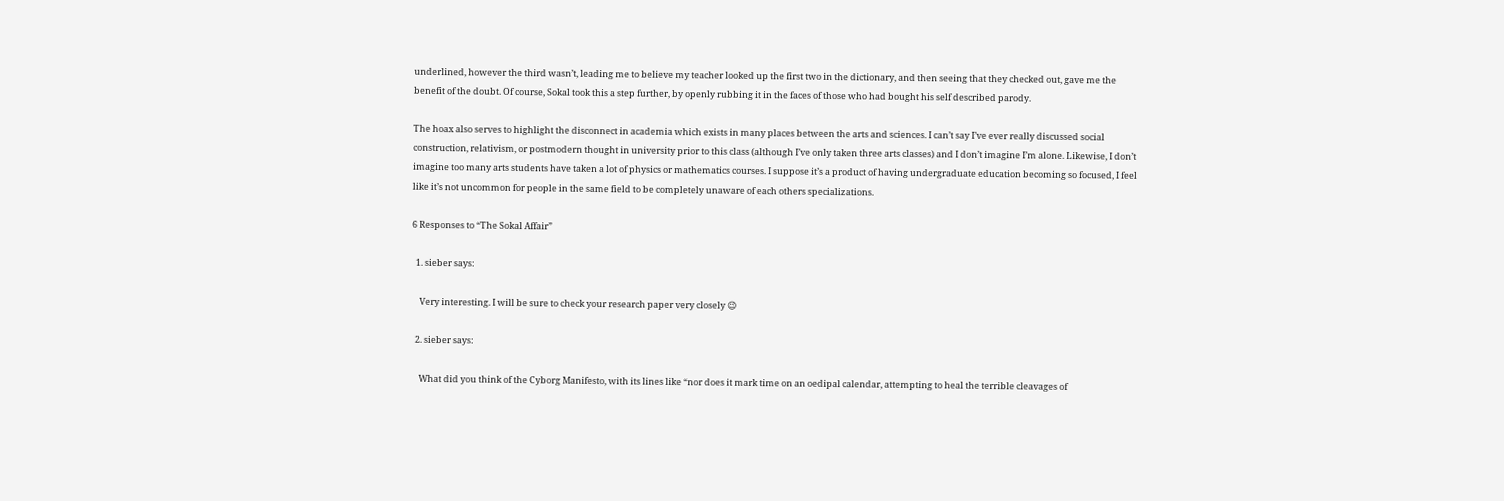underlined, however the third wasn’t, leading me to believe my teacher looked up the first two in the dictionary, and then seeing that they checked out, gave me the benefit of the doubt. Of course, Sokal took this a step further, by openly rubbing it in the faces of those who had bought his self described parody.

The hoax also serves to highlight the disconnect in academia which exists in many places between the arts and sciences. I can’t say I’ve ever really discussed social construction, relativism, or postmodern thought in university prior to this class (although I’ve only taken three arts classes) and I don’t imagine I’m alone. Likewise, I don’t imagine too many arts students have taken a lot of physics or mathematics courses. I suppose it’s a product of having undergraduate education becoming so focused, I feel like it’s not uncommon for people in the same field to be completely unaware of each others specializations.

6 Responses to “The Sokal Affair”

  1. sieber says:

    Very interesting. I will be sure to check your research paper very closely 😉

  2. sieber says:

    What did you think of the Cyborg Manifesto, with its lines like “nor does it mark time on an oedipal calendar, attempting to heal the terrible cleavages of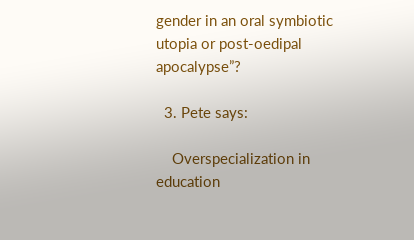gender in an oral symbiotic utopia or post-oedipal apocalypse”?

  3. Pete says:

    Overspecialization in education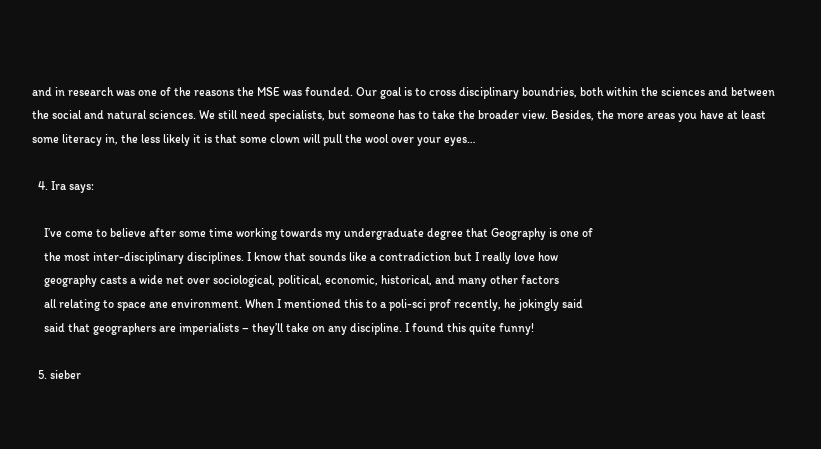and in research was one of the reasons the MSE was founded. Our goal is to cross disciplinary boundries, both within the sciences and between the social and natural sciences. We still need specialists, but someone has to take the broader view. Besides, the more areas you have at least some literacy in, the less likely it is that some clown will pull the wool over your eyes…

  4. Ira says:

    I’ve come to believe after some time working towards my undergraduate degree that Geography is one of
    the most inter-disciplinary disciplines. I know that sounds like a contradiction but I really love how
    geography casts a wide net over sociological, political, economic, historical, and many other factors
    all relating to space ane environment. When I mentioned this to a poli-sci prof recently, he jokingly said
    said that geographers are imperialists – they’ll take on any discipline. I found this quite funny!

  5. sieber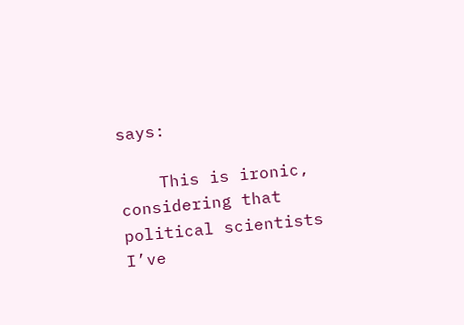says:

    This is ironic, considering that political scientists I’ve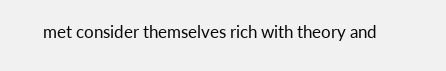met consider themselves rich with theory and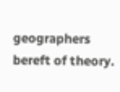geographers bereft of theory.